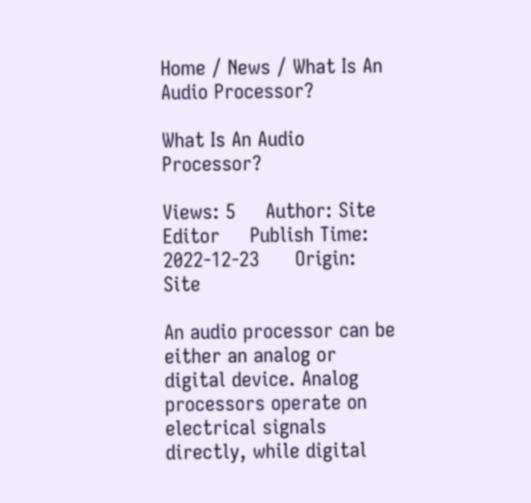Home / News / What Is An Audio Processor?

What Is An Audio Processor?

Views: 5     Author: Site Editor     Publish Time: 2022-12-23      Origin: Site

An audio processor can be either an analog or digital device. Analog processors operate on electrical signals directly, while digital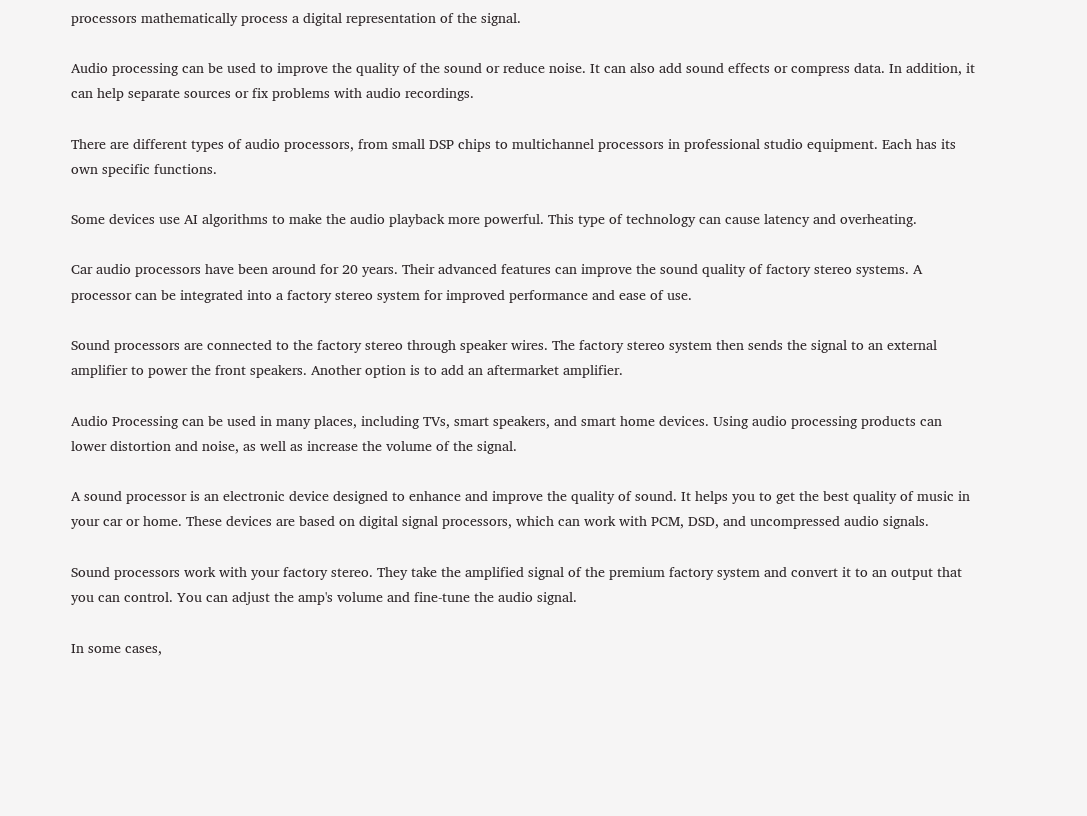processors mathematically process a digital representation of the signal.

Audio processing can be used to improve the quality of the sound or reduce noise. It can also add sound effects or compress data. In addition, it can help separate sources or fix problems with audio recordings.

There are different types of audio processors, from small DSP chips to multichannel processors in professional studio equipment. Each has its own specific functions.

Some devices use AI algorithms to make the audio playback more powerful. This type of technology can cause latency and overheating.

Car audio processors have been around for 20 years. Their advanced features can improve the sound quality of factory stereo systems. A processor can be integrated into a factory stereo system for improved performance and ease of use.

Sound processors are connected to the factory stereo through speaker wires. The factory stereo system then sends the signal to an external amplifier to power the front speakers. Another option is to add an aftermarket amplifier.

Audio Processing can be used in many places, including TVs, smart speakers, and smart home devices. Using audio processing products can lower distortion and noise, as well as increase the volume of the signal.

A sound processor is an electronic device designed to enhance and improve the quality of sound. It helps you to get the best quality of music in your car or home. These devices are based on digital signal processors, which can work with PCM, DSD, and uncompressed audio signals.

Sound processors work with your factory stereo. They take the amplified signal of the premium factory system and convert it to an output that you can control. You can adjust the amp's volume and fine-tune the audio signal.

In some cases,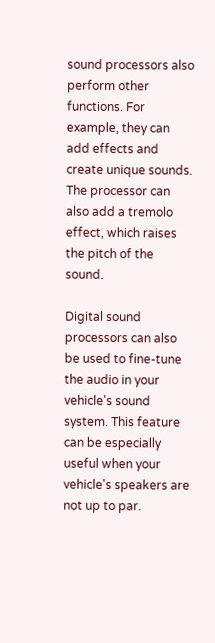sound processors also perform other functions. For example, they can add effects and create unique sounds. The processor can also add a tremolo effect, which raises the pitch of the sound.

Digital sound processors can also be used to fine-tune the audio in your vehicle's sound system. This feature can be especially useful when your vehicle's speakers are not up to par.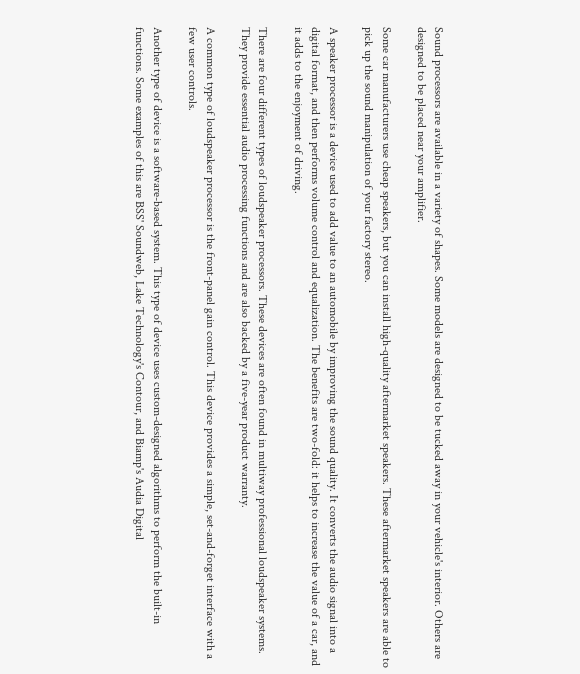Sound processors are available in a variety of shapes. Some models are designed to be tucked away in your vehicle's interior. Others are designed to be placed near your amplifier.

Some car manufacturers use cheap speakers, but you can install high-quality aftermarket speakers. These aftermarket speakers are able to pick up the sound manipulation of your factory stereo.

A speaker processor is a device used to add value to an automobile by improving the sound quality. It converts the audio signal into a digital format, and then performs volume control and equalization. The benefits are two-fold: it helps to increase the value of a car, and it adds to the enjoyment of driving.

There are four different types of loudspeaker processors. These devices are often found in multiway professional loudspeaker systems. They provide essential audio processing functions and are also backed by a five-year product warranty.

A common type of loudspeaker processor is the front-panel gain control. This device provides a simple, set-and-forget interface with a few user controls.

Another type of device is a software-based system. This type of device uses custom-designed algorithms to perform the built-in functions. Some examples of this are BSS' Soundweb, Lake Technology's Contour, and Biamp's Audia Digital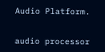Audio Platform.


audio processor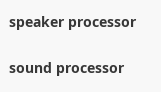speaker processor

sound processor